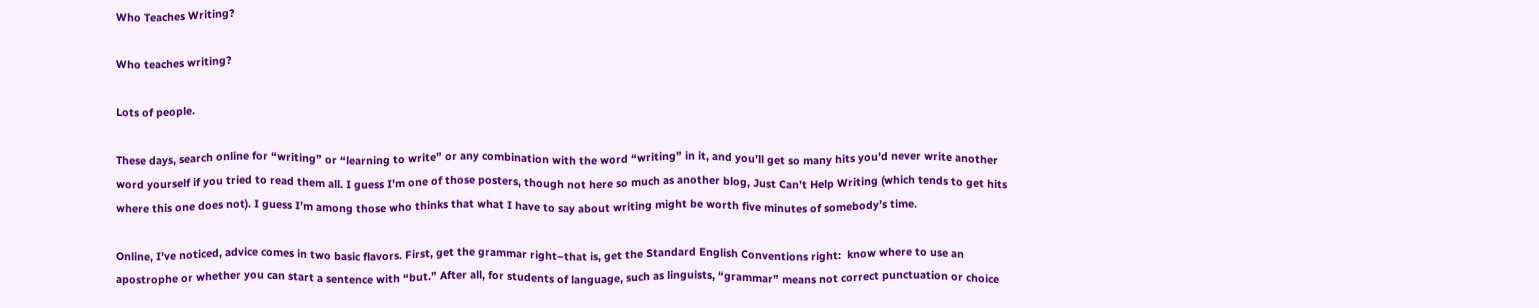Who Teaches Writing?

Who teaches writing?

Lots of people.

These days, search online for “writing” or “learning to write” or any combination with the word “writing” in it, and you’ll get so many hits you’d never write another word yourself if you tried to read them all. I guess I’m one of those posters, though not here so much as another blog, Just Can’t Help Writing (which tends to get hits where this one does not). I guess I’m among those who thinks that what I have to say about writing might be worth five minutes of somebody’s time.

Online, I’ve noticed, advice comes in two basic flavors. First, get the grammar right–that is, get the Standard English Conventions right:  know where to use an apostrophe or whether you can start a sentence with “but.” After all, for students of language, such as linguists, “grammar” means not correct punctuation or choice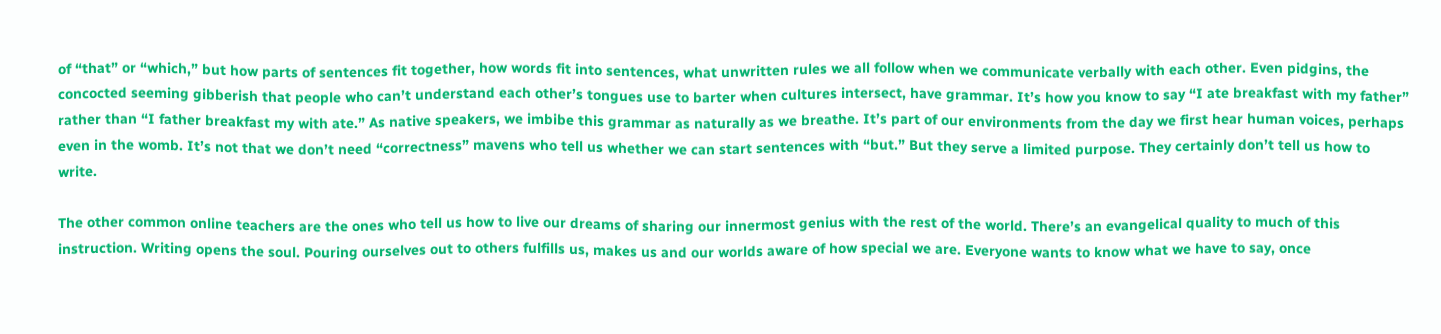of “that” or “which,” but how parts of sentences fit together, how words fit into sentences, what unwritten rules we all follow when we communicate verbally with each other. Even pidgins, the concocted seeming gibberish that people who can’t understand each other’s tongues use to barter when cultures intersect, have grammar. It’s how you know to say “I ate breakfast with my father” rather than “I father breakfast my with ate.” As native speakers, we imbibe this grammar as naturally as we breathe. It’s part of our environments from the day we first hear human voices, perhaps even in the womb. It’s not that we don’t need “correctness” mavens who tell us whether we can start sentences with “but.” But they serve a limited purpose. They certainly don’t tell us how to write.

The other common online teachers are the ones who tell us how to live our dreams of sharing our innermost genius with the rest of the world. There’s an evangelical quality to much of this instruction. Writing opens the soul. Pouring ourselves out to others fulfills us, makes us and our worlds aware of how special we are. Everyone wants to know what we have to say, once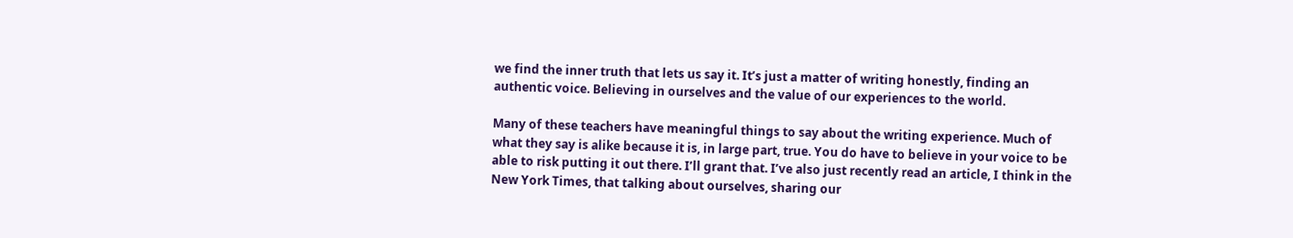we find the inner truth that lets us say it. It’s just a matter of writing honestly, finding an authentic voice. Believing in ourselves and the value of our experiences to the world.

Many of these teachers have meaningful things to say about the writing experience. Much of what they say is alike because it is, in large part, true. You do have to believe in your voice to be able to risk putting it out there. I’ll grant that. I’ve also just recently read an article, I think in the New York Times, that talking about ourselves, sharing our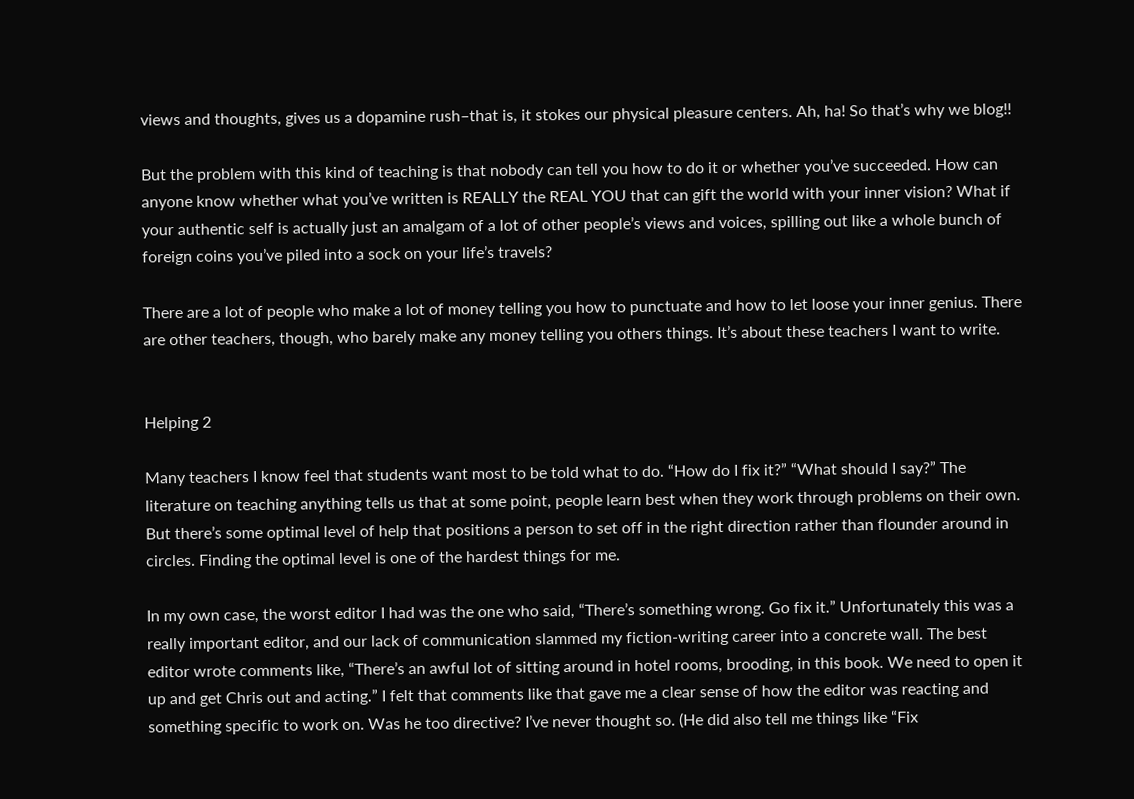views and thoughts, gives us a dopamine rush–that is, it stokes our physical pleasure centers. Ah, ha! So that’s why we blog!!

But the problem with this kind of teaching is that nobody can tell you how to do it or whether you’ve succeeded. How can anyone know whether what you’ve written is REALLY the REAL YOU that can gift the world with your inner vision? What if your authentic self is actually just an amalgam of a lot of other people’s views and voices, spilling out like a whole bunch of foreign coins you’ve piled into a sock on your life’s travels?

There are a lot of people who make a lot of money telling you how to punctuate and how to let loose your inner genius. There are other teachers, though, who barely make any money telling you others things. It’s about these teachers I want to write.


Helping 2

Many teachers I know feel that students want most to be told what to do. “How do I fix it?” “What should I say?” The literature on teaching anything tells us that at some point, people learn best when they work through problems on their own. But there’s some optimal level of help that positions a person to set off in the right direction rather than flounder around in circles. Finding the optimal level is one of the hardest things for me.

In my own case, the worst editor I had was the one who said, “There’s something wrong. Go fix it.” Unfortunately this was a really important editor, and our lack of communication slammed my fiction-writing career into a concrete wall. The best editor wrote comments like, “There’s an awful lot of sitting around in hotel rooms, brooding, in this book. We need to open it up and get Chris out and acting.” I felt that comments like that gave me a clear sense of how the editor was reacting and something specific to work on. Was he too directive? I’ve never thought so. (He did also tell me things like “Fix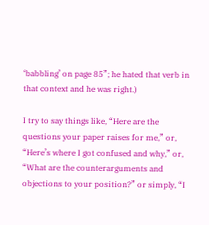‘babbling’ on page 85”; he hated that verb in that context and he was right.)

I try to say things like, “Here are the questions your paper raises for me,” or, “Here’s where I got confused and why,” or, “What are the counterarguments and objections to your position?” or simply, “I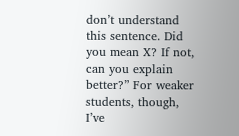don’t understand this sentence. Did you mean X? If not, can you explain better?” For weaker students, though, I’ve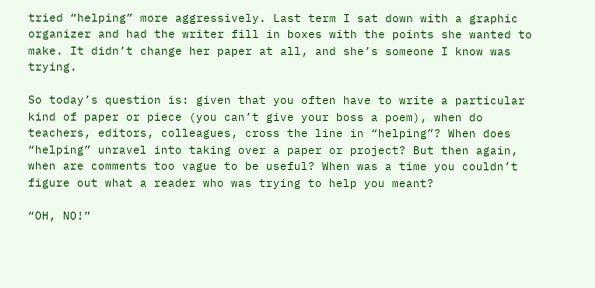tried “helping” more aggressively. Last term I sat down with a graphic organizer and had the writer fill in boxes with the points she wanted to make. It didn’t change her paper at all, and she’s someone I know was trying.

So today’s question is: given that you often have to write a particular kind of paper or piece (you can’t give your boss a poem), when do teachers, editors, colleagues, cross the line in “helping”? When does “helping” unravel into taking over a paper or project? But then again, when are comments too vague to be useful? When was a time you couldn’t figure out what a reader who was trying to help you meant?

“OH, NO!”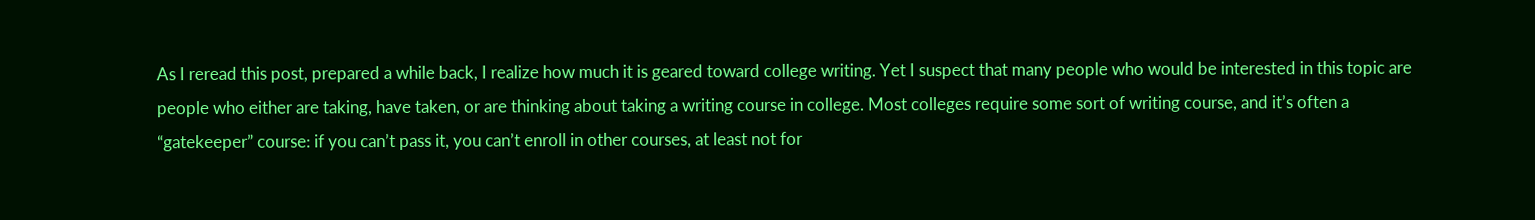As I reread this post, prepared a while back, I realize how much it is geared toward college writing. Yet I suspect that many people who would be interested in this topic are people who either are taking, have taken, or are thinking about taking a writing course in college. Most colleges require some sort of writing course, and it’s often a “gatekeeper” course: if you can’t pass it, you can’t enroll in other courses, at least not for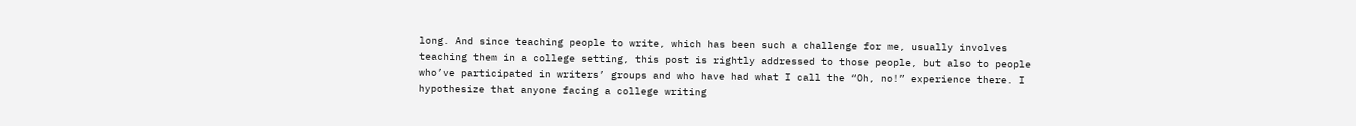long. And since teaching people to write, which has been such a challenge for me, usually involves teaching them in a college setting, this post is rightly addressed to those people, but also to people who’ve participated in writers’ groups and who have had what I call the “Oh, no!” experience there. I hypothesize that anyone facing a college writing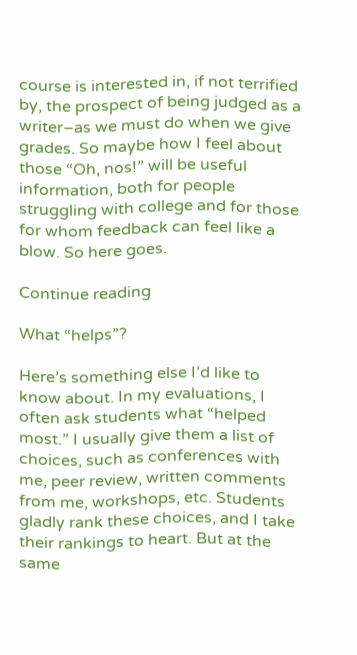course is interested in, if not terrified by, the prospect of being judged as a writer–as we must do when we give grades. So maybe how I feel about those “Oh, nos!” will be useful information, both for people struggling with college and for those for whom feedback can feel like a blow. So here goes.

Continue reading

What “helps”?

Here’s something else I’d like to know about. In my evaluations, I often ask students what “helped most.” I usually give them a list of choices, such as conferences with me, peer review, written comments from me, workshops, etc. Students gladly rank these choices, and I take their rankings to heart. But at the same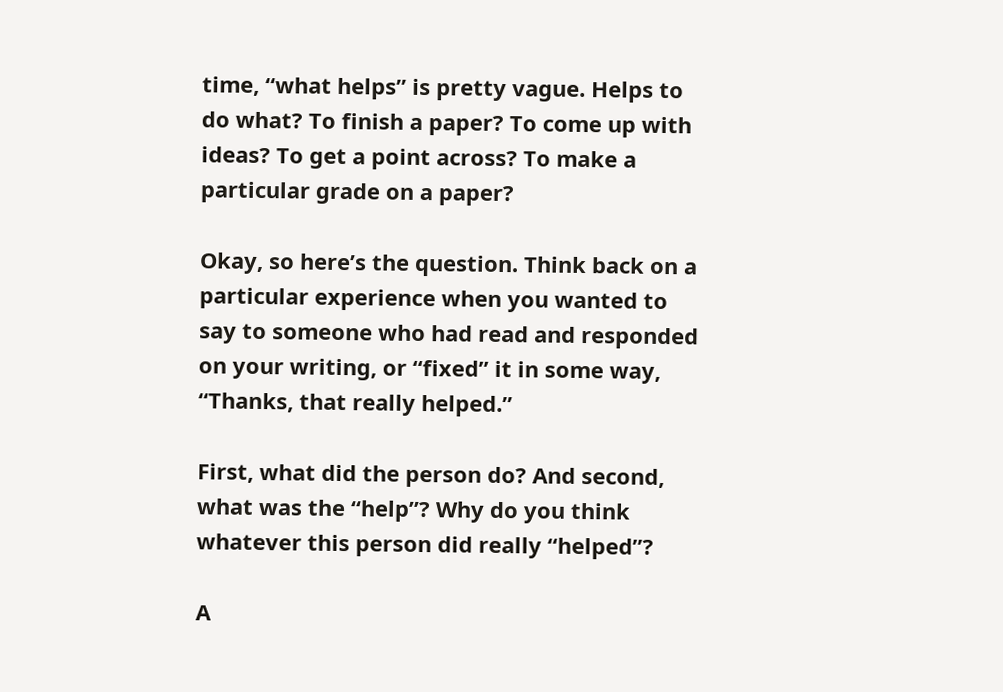time, “what helps” is pretty vague. Helps to do what? To finish a paper? To come up with ideas? To get a point across? To make a particular grade on a paper?

Okay, so here’s the question. Think back on a particular experience when you wanted to say to someone who had read and responded on your writing, or “fixed” it in some way, “Thanks, that really helped.”

First, what did the person do? And second, what was the “help”? Why do you think whatever this person did really “helped”?

A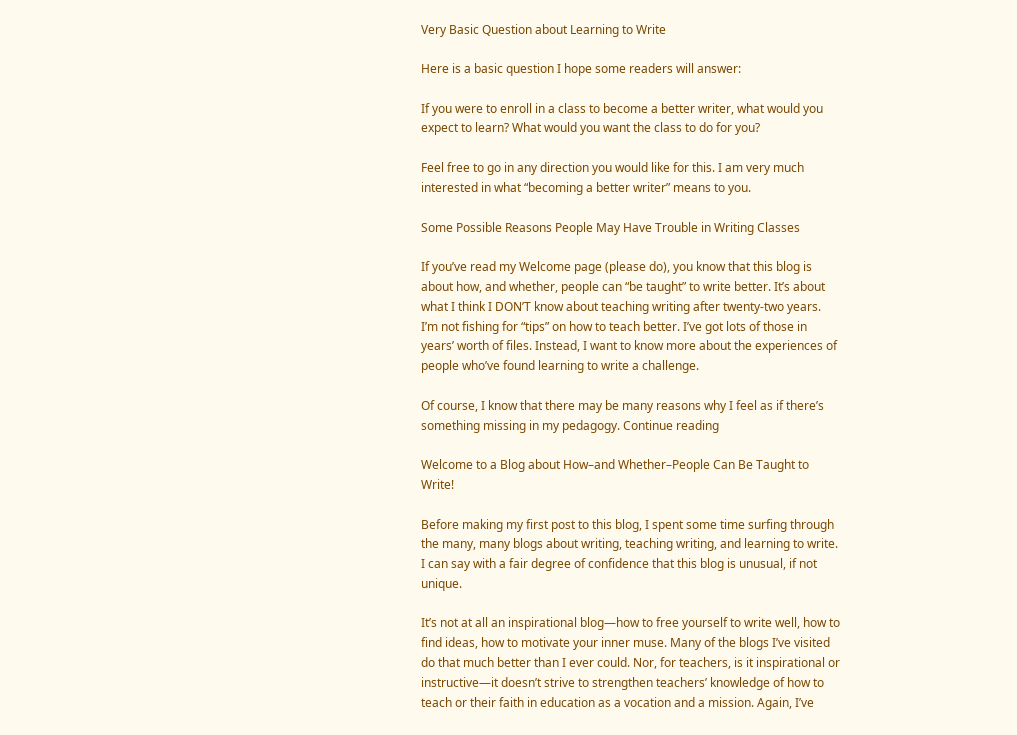Very Basic Question about Learning to Write

Here is a basic question I hope some readers will answer:

If you were to enroll in a class to become a better writer, what would you expect to learn? What would you want the class to do for you?

Feel free to go in any direction you would like for this. I am very much interested in what “becoming a better writer” means to you.

Some Possible Reasons People May Have Trouble in Writing Classes

If you’ve read my Welcome page (please do), you know that this blog is about how, and whether, people can “be taught” to write better. It’s about what I think I DON’T know about teaching writing after twenty-two years. I’m not fishing for “tips” on how to teach better. I’ve got lots of those in years’ worth of files. Instead, I want to know more about the experiences of people who’ve found learning to write a challenge.

Of course, I know that there may be many reasons why I feel as if there’s something missing in my pedagogy. Continue reading

Welcome to a Blog about How–and Whether–People Can Be Taught to Write!

Before making my first post to this blog, I spent some time surfing through the many, many blogs about writing, teaching writing, and learning to write. I can say with a fair degree of confidence that this blog is unusual, if not unique.

It’s not at all an inspirational blog—how to free yourself to write well, how to find ideas, how to motivate your inner muse. Many of the blogs I’ve visited do that much better than I ever could. Nor, for teachers, is it inspirational or instructive—it doesn’t strive to strengthen teachers’ knowledge of how to teach or their faith in education as a vocation and a mission. Again, I’ve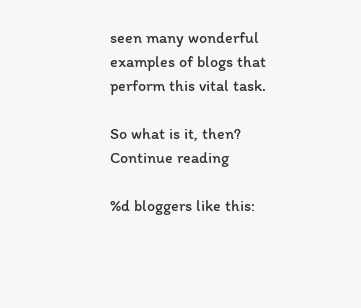seen many wonderful examples of blogs that perform this vital task.

So what is it, then? Continue reading

%d bloggers like this: